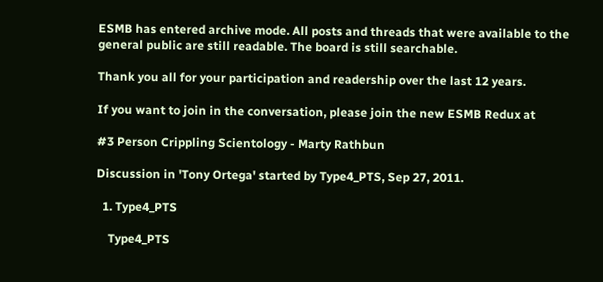ESMB has entered archive mode. All posts and threads that were available to the general public are still readable. The board is still searchable.

Thank you all for your participation and readership over the last 12 years.

If you want to join in the conversation, please join the new ESMB Redux at

#3 Person Crippling Scientology - Marty Rathbun

Discussion in 'Tony Ortega' started by Type4_PTS, Sep 27, 2011.

  1. Type4_PTS

    Type4_PTS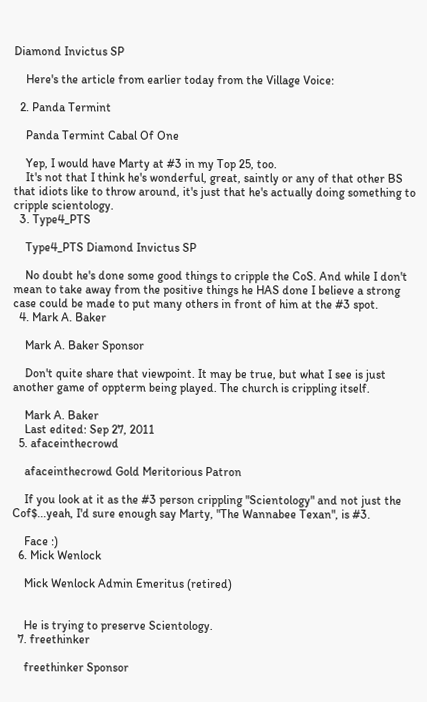Diamond Invictus SP

    Here's the article from earlier today from the Village Voice:

  2. Panda Termint

    Panda Termint Cabal Of One

    Yep, I would have Marty at #3 in my Top 25, too.
    It's not that I think he's wonderful, great, saintly or any of that other BS that idiots like to throw around, it's just that he's actually doing something to cripple scientology.
  3. Type4_PTS

    Type4_PTS Diamond Invictus SP

    No doubt he's done some good things to cripple the CoS. And while I don't mean to take away from the positive things he HAS done I believe a strong case could be made to put many others in front of him at the #3 spot.
  4. Mark A. Baker

    Mark A. Baker Sponsor

    Don't quite share that viewpoint. It may be true, but what I see is just another game of oppterm being played. The church is crippling itself.

    Mark A. Baker
    Last edited: Sep 27, 2011
  5. afaceinthecrowd

    afaceinthecrowd Gold Meritorious Patron

    If you look at it as the #3 person crippling "Scientology" and not just the Cof$...yeah, I'd sure enough say Marty, "The Wannabee Texan", is #3.

    Face :)
  6. Mick Wenlock

    Mick Wenlock Admin Emeritus (retired)


    He is trying to preserve Scientology.
  7. freethinker

    freethinker Sponsor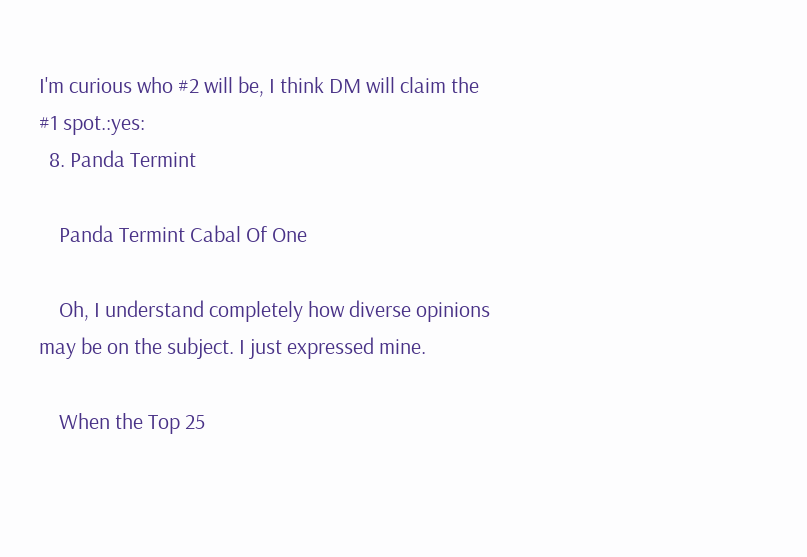I'm curious who #2 will be, I think DM will claim the #1 spot.:yes:
  8. Panda Termint

    Panda Termint Cabal Of One

    Oh, I understand completely how diverse opinions may be on the subject. I just expressed mine.

    When the Top 25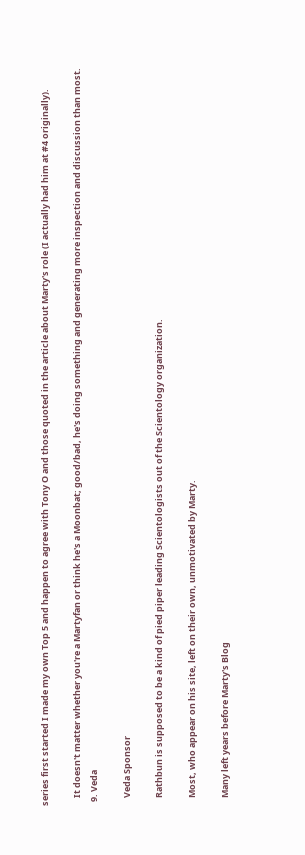series first started I made my own Top 5 and happen to agree with Tony O and those quoted in the article about Marty's role (I actually had him at #4 originally).

    It doesn't matter whether you're a Martyfan or think he's a Moonbat; good/bad, he's doing something and generating more inspection and discussion than most.
  9. Veda

    Veda Sponsor

    Rathbun is supposed to be a kind of pied piper leading Scientologists out of the Scientology organization.

    Most, who appear on his site, left on their own, unmotivated by Marty.

    Many left years before Marty's Blog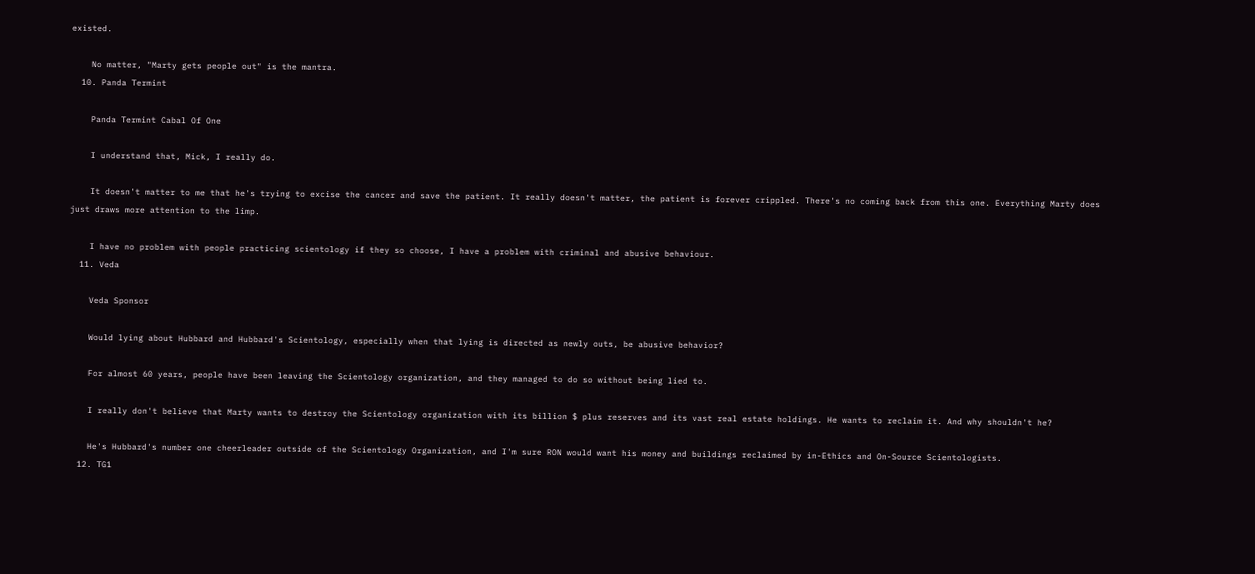existed.

    No matter, "Marty gets people out" is the mantra.
  10. Panda Termint

    Panda Termint Cabal Of One

    I understand that, Mick, I really do.

    It doesn't matter to me that he's trying to excise the cancer and save the patient. It really doesn't matter, the patient is forever crippled. There's no coming back from this one. Everything Marty does just draws more attention to the limp.

    I have no problem with people practicing scientology if they so choose, I have a problem with criminal and abusive behaviour.
  11. Veda

    Veda Sponsor

    Would lying about Hubbard and Hubbard's Scientology, especially when that lying is directed as newly outs, be abusive behavior?

    For almost 60 years, people have been leaving the Scientology organization, and they managed to do so without being lied to.

    I really don't believe that Marty wants to destroy the Scientology organization with its billion $ plus reserves and its vast real estate holdings. He wants to reclaim it. And why shouldn't he?

    He's Hubbard's number one cheerleader outside of the Scientology Organization, and I'm sure RON would want his money and buildings reclaimed by in-Ethics and On-Source Scientologists.
  12. TG1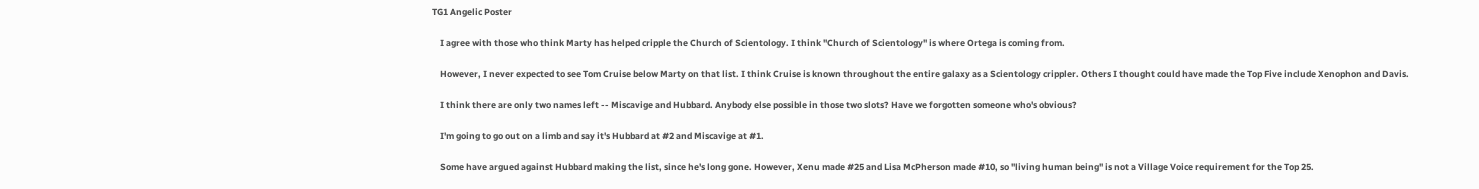TG1 Angelic Poster

    I agree with those who think Marty has helped cripple the Church of Scientology. I think "Church of Scientology" is where Ortega is coming from.

    However, I never expected to see Tom Cruise below Marty on that list. I think Cruise is known throughout the entire galaxy as a Scientology crippler. Others I thought could have made the Top Five include Xenophon and Davis.

    I think there are only two names left -- Miscavige and Hubbard. Anybody else possible in those two slots? Have we forgotten someone who's obvious?

    I'm going to go out on a limb and say it's Hubbard at #2 and Miscavige at #1.

    Some have argued against Hubbard making the list, since he's long gone. However, Xenu made #25 and Lisa McPherson made #10, so "living human being" is not a Village Voice requirement for the Top 25.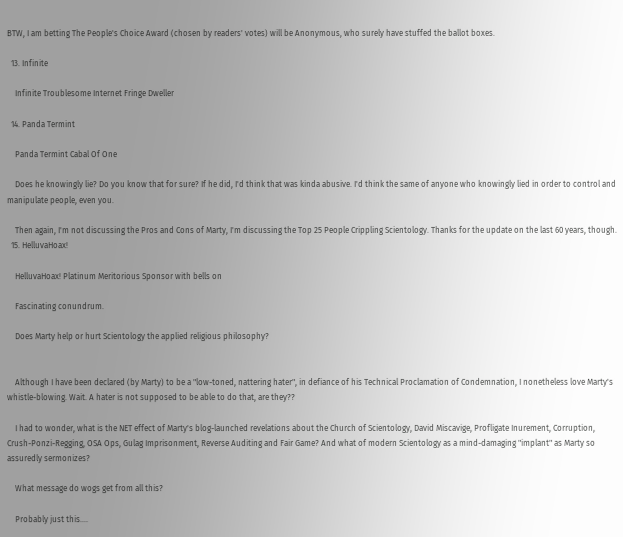BTW, I am betting The People's Choice Award (chosen by readers' votes) will be Anonymous, who surely have stuffed the ballot boxes.

  13. Infinite

    Infinite Troublesome Internet Fringe Dweller

  14. Panda Termint

    Panda Termint Cabal Of One

    Does he knowingly lie? Do you know that for sure? If he did, I'd think that was kinda abusive. I'd think the same of anyone who knowingly lied in order to control and manipulate people, even you.

    Then again, I'm not discussing the Pros and Cons of Marty, I'm discussing the Top 25 People Crippling Scientology. Thanks for the update on the last 60 years, though.
  15. HelluvaHoax!

    HelluvaHoax! Platinum Meritorious Sponsor with bells on

    Fascinating conundrum.

    Does Marty help or hurt Scientology the applied religious philosophy?


    Although I have been declared (by Marty) to be a "low-toned, nattering hater", in defiance of his Technical Proclamation of Condemnation, I nonetheless love Marty's whistle-blowing. Wait. A hater is not supposed to be able to do that, are they??

    I had to wonder, what is the NET effect of Marty's blog-launched revelations about the Church of Scientology, David Miscavige, Profligate Inurement, Corruption, Crush-Ponzi-Regging, OSA Ops, Gulag Imprisonment, Reverse Auditing and Fair Game? And what of modern Scientology as a mind-damaging "implant" as Marty so assuredly sermonizes?

    What message do wogs get from all this?

    Probably just this....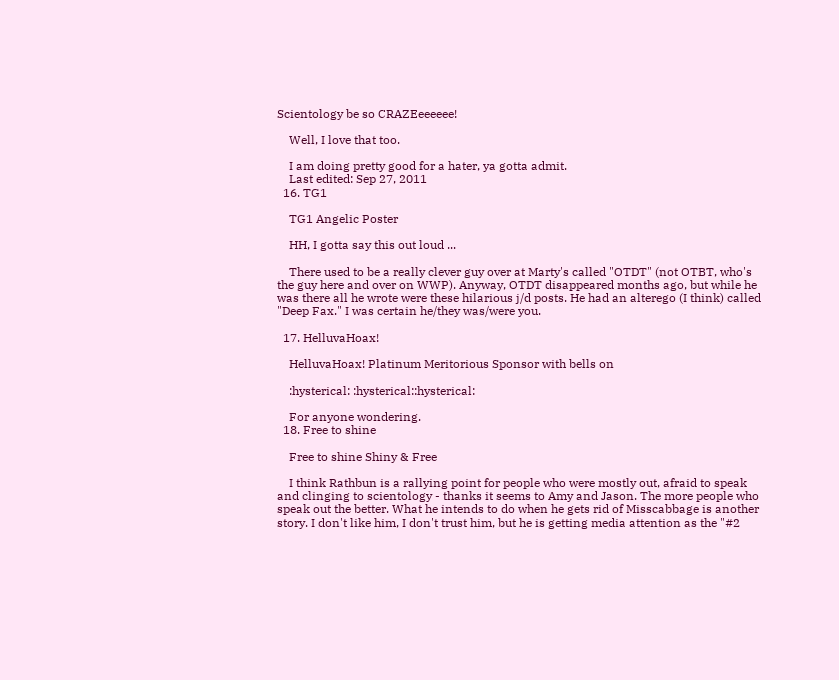Scientology be so CRAZEeeeeee!

    Well, I love that too.

    I am doing pretty good for a hater, ya gotta admit.
    Last edited: Sep 27, 2011
  16. TG1

    TG1 Angelic Poster

    HH, I gotta say this out loud ...

    There used to be a really clever guy over at Marty's called "OTDT" (not OTBT, who's the guy here and over on WWP). Anyway, OTDT disappeared months ago, but while he was there all he wrote were these hilarious j/d posts. He had an alterego (I think) called "Deep Fax." I was certain he/they was/were you.

  17. HelluvaHoax!

    HelluvaHoax! Platinum Meritorious Sponsor with bells on

    :hysterical: :hysterical::hysterical:

    For anyone wondering.
  18. Free to shine

    Free to shine Shiny & Free

    I think Rathbun is a rallying point for people who were mostly out, afraid to speak and clinging to scientology - thanks it seems to Amy and Jason. The more people who speak out the better. What he intends to do when he gets rid of Misscabbage is another story. I don't like him, I don't trust him, but he is getting media attention as the "#2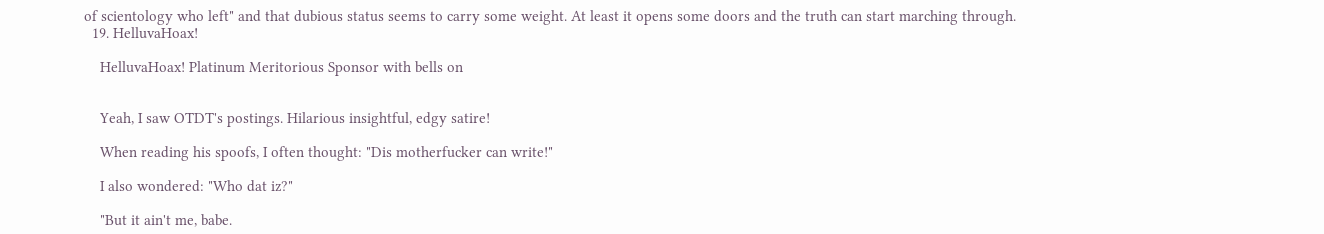of scientology who left" and that dubious status seems to carry some weight. At least it opens some doors and the truth can start marching through.
  19. HelluvaHoax!

    HelluvaHoax! Platinum Meritorious Sponsor with bells on


    Yeah, I saw OTDT's postings. Hilarious insightful, edgy satire!

    When reading his spoofs, I often thought: "Dis motherfucker can write!"

    I also wondered: "Who dat iz?"

    "But it ain't me, babe.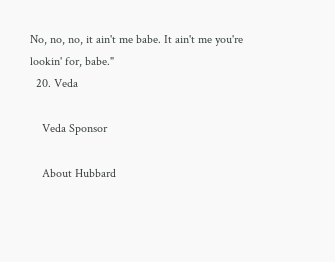No, no, no, it ain't me babe. It ain't me you're lookin' for, babe."
  20. Veda

    Veda Sponsor

    About Hubbard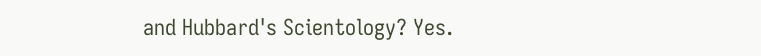and Hubbard's Scientology? Yes.